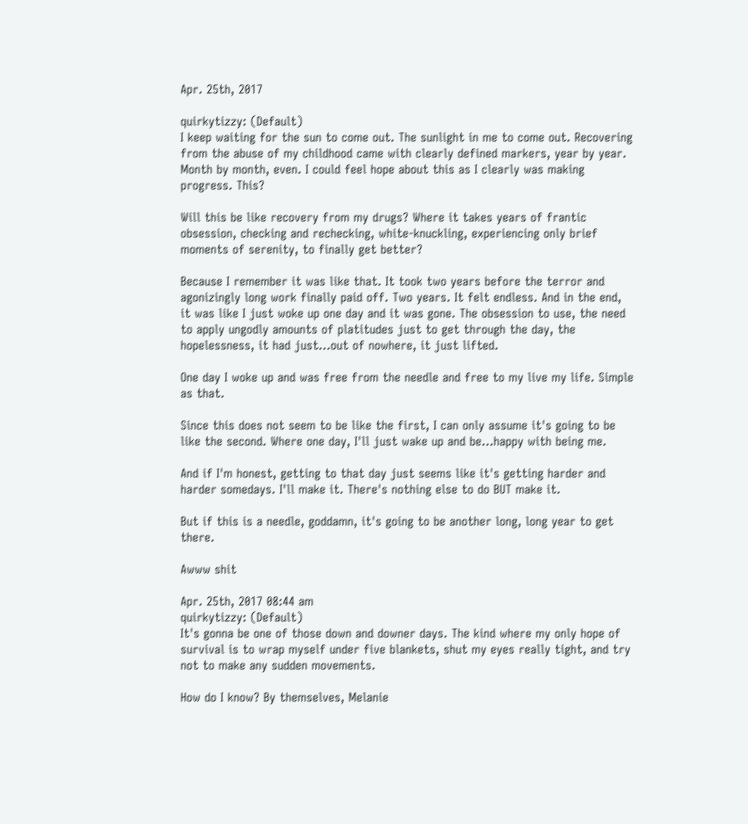Apr. 25th, 2017

quirkytizzy: (Default)
I keep waiting for the sun to come out. The sunlight in me to come out. Recovering from the abuse of my childhood came with clearly defined markers, year by year. Month by month, even. I could feel hope about this as I clearly was making progress. This?

Will this be like recovery from my drugs? Where it takes years of frantic obsession, checking and rechecking, white-knuckling, experiencing only brief moments of serenity, to finally get better?

Because I remember it was like that. It took two years before the terror and agonizingly long work finally paid off. Two years. It felt endless. And in the end, it was like I just woke up one day and it was gone. The obsession to use, the need to apply ungodly amounts of platitudes just to get through the day, the hopelessness, it had just...out of nowhere, it just lifted.

One day I woke up and was free from the needle and free to my live my life. Simple as that.

Since this does not seem to be like the first, I can only assume it's going to be like the second. Where one day, I'll just wake up and be...happy with being me.

And if I'm honest, getting to that day just seems like it's getting harder and harder somedays. I'll make it. There's nothing else to do BUT make it.

But if this is a needle, goddamn, it's going to be another long, long year to get there.

Awww shit

Apr. 25th, 2017 08:44 am
quirkytizzy: (Default)
It's gonna be one of those down and downer days. The kind where my only hope of survival is to wrap myself under five blankets, shut my eyes really tight, and try not to make any sudden movements.

How do I know? By themselves, Melanie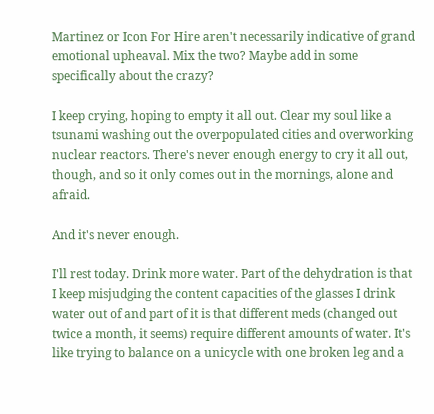Martinez or Icon For Hire aren't necessarily indicative of grand emotional upheaval. Mix the two? Maybe add in some specifically about the crazy?

I keep crying, hoping to empty it all out. Clear my soul like a tsunami washing out the overpopulated cities and overworking nuclear reactors. There's never enough energy to cry it all out, though, and so it only comes out in the mornings, alone and afraid.

And it's never enough.

I'll rest today. Drink more water. Part of the dehydration is that I keep misjudging the content capacities of the glasses I drink water out of and part of it is that different meds (changed out twice a month, it seems) require different amounts of water. It's like trying to balance on a unicycle with one broken leg and a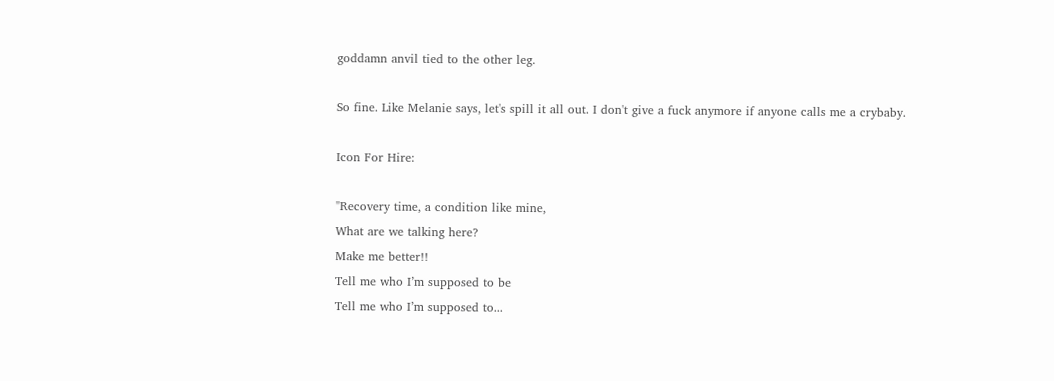goddamn anvil tied to the other leg.

So fine. Like Melanie says, let's spill it all out. I don't give a fuck anymore if anyone calls me a crybaby.

Icon For Hire:

"Recovery time, a condition like mine,
What are we talking here?
Make me better!!
Tell me who I’m supposed to be
Tell me who I’m supposed to...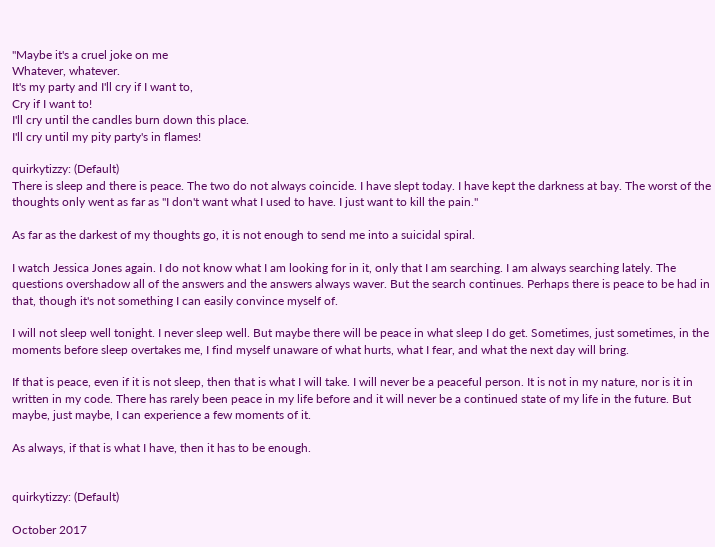"Maybe it's a cruel joke on me
Whatever, whatever.
It's my party and I'll cry if I want to,
Cry if I want to!
I'll cry until the candles burn down this place.
I'll cry until my pity party's in flames!

quirkytizzy: (Default)
There is sleep and there is peace. The two do not always coincide. I have slept today. I have kept the darkness at bay. The worst of the thoughts only went as far as "I don't want what I used to have. I just want to kill the pain."

As far as the darkest of my thoughts go, it is not enough to send me into a suicidal spiral.

I watch Jessica Jones again. I do not know what I am looking for in it, only that I am searching. I am always searching lately. The questions overshadow all of the answers and the answers always waver. But the search continues. Perhaps there is peace to be had in that, though it's not something I can easily convince myself of.

I will not sleep well tonight. I never sleep well. But maybe there will be peace in what sleep I do get. Sometimes, just sometimes, in the moments before sleep overtakes me, I find myself unaware of what hurts, what I fear, and what the next day will bring.

If that is peace, even if it is not sleep, then that is what I will take. I will never be a peaceful person. It is not in my nature, nor is it in written in my code. There has rarely been peace in my life before and it will never be a continued state of my life in the future. But maybe, just maybe, I can experience a few moments of it.

As always, if that is what I have, then it has to be enough.


quirkytizzy: (Default)

October 2017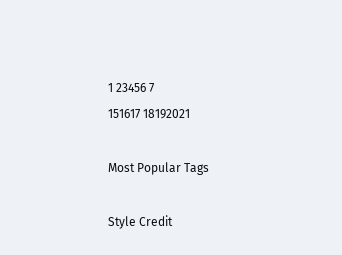1 23456 7
151617 18192021

Most Popular Tags

Style Credit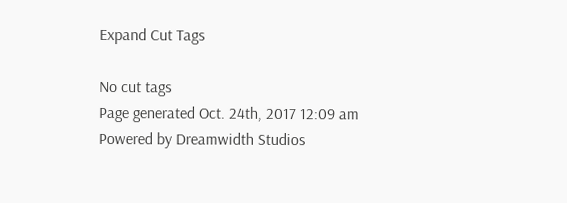Expand Cut Tags

No cut tags
Page generated Oct. 24th, 2017 12:09 am
Powered by Dreamwidth Studios